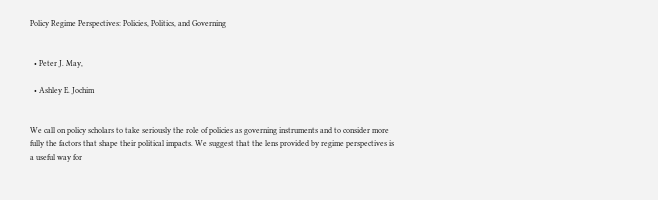Policy Regime Perspectives: Policies, Politics, and Governing


  • Peter J. May,

  • Ashley E. Jochim


We call on policy scholars to take seriously the role of policies as governing instruments and to consider more fully the factors that shape their political impacts. We suggest that the lens provided by regime perspectives is a useful way for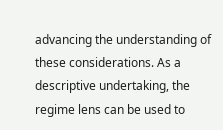advancing the understanding of these considerations. As a descriptive undertaking, the regime lens can be used to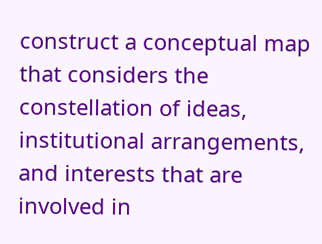construct a conceptual map that considers the constellation of ideas, institutional arrangements, and interests that are involved in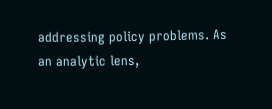addressing policy problems. As an analytic lens,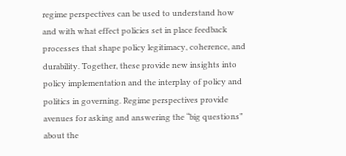regime perspectives can be used to understand how and with what effect policies set in place feedback processes that shape policy legitimacy, coherence, and durability. Together, these provide new insights into policy implementation and the interplay of policy and politics in governing. Regime perspectives provide avenues for asking and answering the “big questions” about the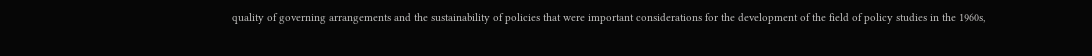quality of governing arrangements and the sustainability of policies that were important considerations for the development of the field of policy studies in the 1960s,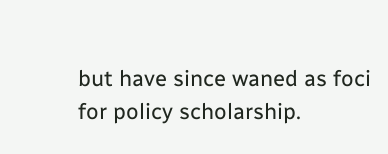but have since waned as foci for policy scholarship.